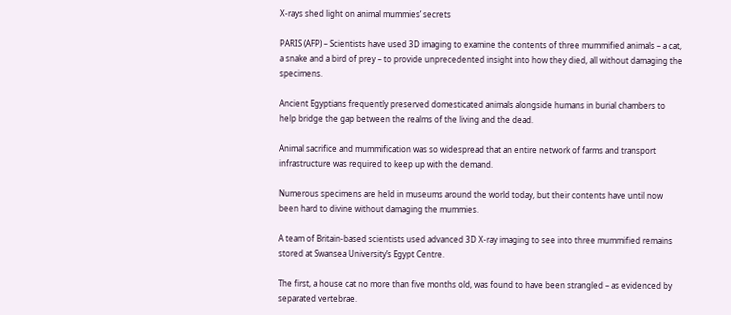X-rays shed light on animal mummies’ secrets

PARIS (AFP) – Scientists have used 3D imaging to examine the contents of three mummified animals – a cat, a snake and a bird of prey – to provide unprecedented insight into how they died, all without damaging the specimens.

Ancient Egyptians frequently preserved domesticated animals alongside humans in burial chambers to help bridge the gap between the realms of the living and the dead.

Animal sacrifice and mummification was so widespread that an entire network of farms and transport infrastructure was required to keep up with the demand.

Numerous specimens are held in museums around the world today, but their contents have until now been hard to divine without damaging the mummies.

A team of Britain-based scientists used advanced 3D X-ray imaging to see into three mummified remains stored at Swansea University’s Egypt Centre.

The first, a house cat no more than five months old, was found to have been strangled – as evidenced by separated vertebrae.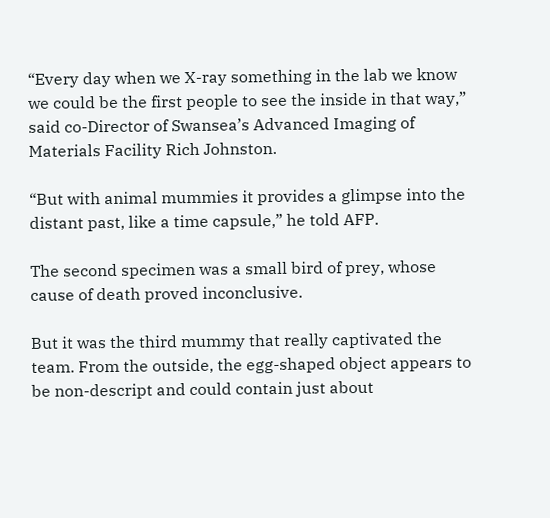“Every day when we X-ray something in the lab we know we could be the first people to see the inside in that way,” said co-Director of Swansea’s Advanced Imaging of Materials Facility Rich Johnston.

“But with animal mummies it provides a glimpse into the distant past, like a time capsule,” he told AFP.

The second specimen was a small bird of prey, whose cause of death proved inconclusive.

But it was the third mummy that really captivated the team. From the outside, the egg-shaped object appears to be non-descript and could contain just about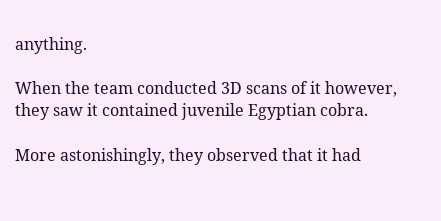anything.

When the team conducted 3D scans of it however, they saw it contained juvenile Egyptian cobra.

More astonishingly, they observed that it had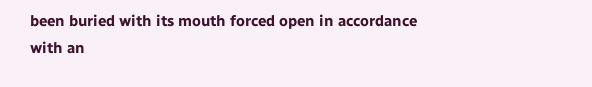been buried with its mouth forced open in accordance with an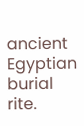ancient Egyptian burial rite.